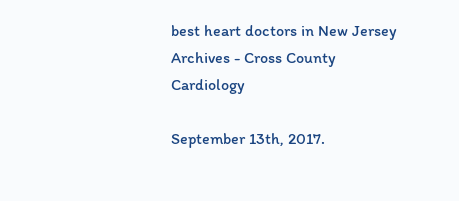best heart doctors in New Jersey Archives - Cross County Cardiology

September 13th, 2017.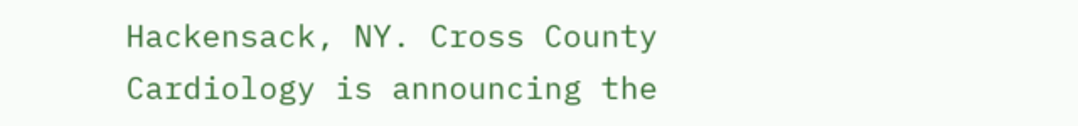Hackensack, NY. Cross County Cardiology is announcing the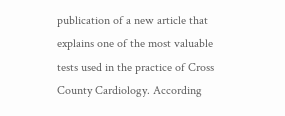publication of a new article that explains one of the most valuable tests used in the practice of Cross County Cardiology. According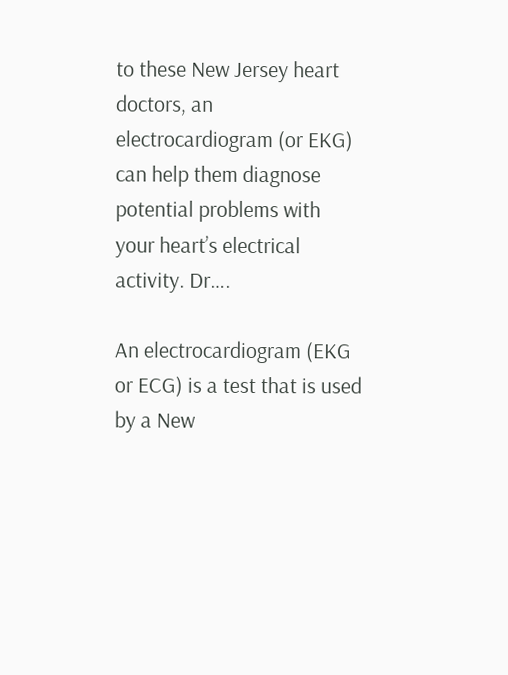to these New Jersey heart doctors, an electrocardiogram (or EKG) can help them diagnose potential problems with your heart’s electrical activity. Dr….

An electrocardiogram (EKG or ECG) is a test that is used by a New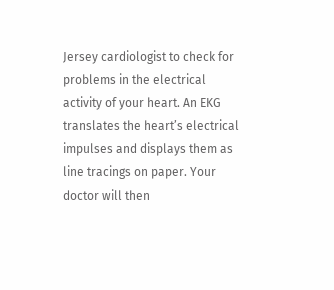Jersey cardiologist to check for problems in the electrical activity of your heart. An EKG translates the heart’s electrical impulses and displays them as line tracings on paper. Your doctor will then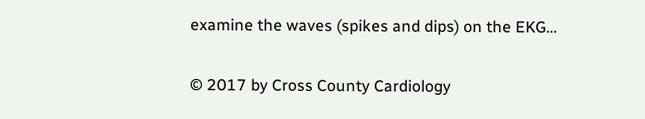examine the waves (spikes and dips) on the EKG…

© 2017 by Cross County Cardiology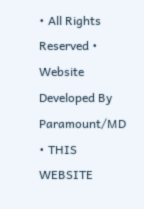• All Rights Reserved • Website Developed By Paramount/MD • THIS WEBSITE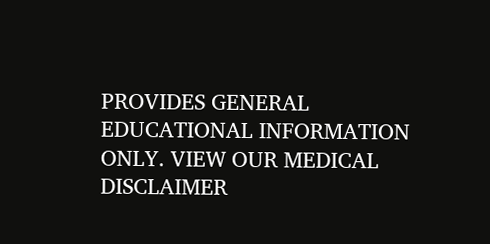PROVIDES GENERAL EDUCATIONAL INFORMATION ONLY. VIEW OUR MEDICAL DISCLAIMER